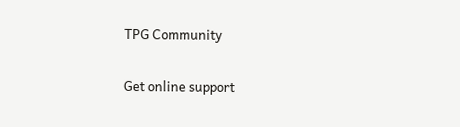TPG Community

Get online support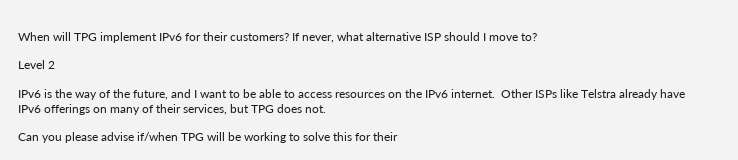When will TPG implement IPv6 for their customers? If never, what alternative ISP should I move to?

Level 2

IPv6 is the way of the future, and I want to be able to access resources on the IPv6 internet.  Other ISPs like Telstra already have IPv6 offerings on many of their services, but TPG does not.

Can you please advise if/when TPG will be working to solve this for their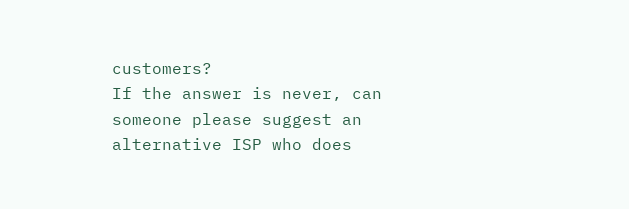customers?
If the answer is never, can someone please suggest an alternative ISP who does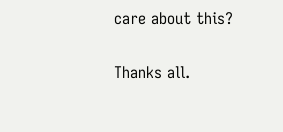care about this?

Thanks all.